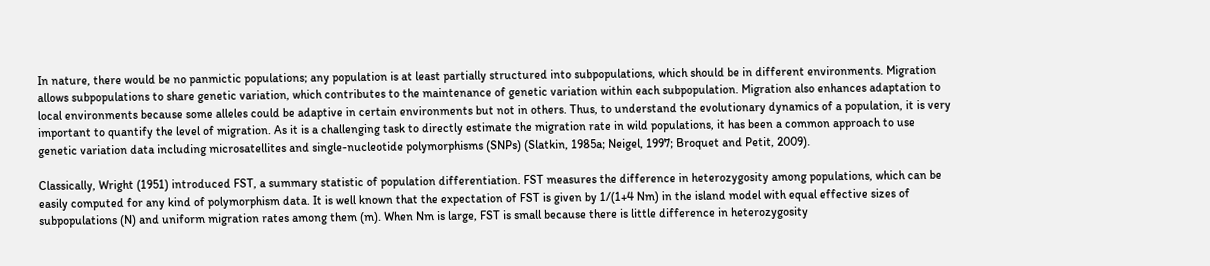In nature, there would be no panmictic populations; any population is at least partially structured into subpopulations, which should be in different environments. Migration allows subpopulations to share genetic variation, which contributes to the maintenance of genetic variation within each subpopulation. Migration also enhances adaptation to local environments because some alleles could be adaptive in certain environments but not in others. Thus, to understand the evolutionary dynamics of a population, it is very important to quantify the level of migration. As it is a challenging task to directly estimate the migration rate in wild populations, it has been a common approach to use genetic variation data including microsatellites and single-nucleotide polymorphisms (SNPs) (Slatkin, 1985a; Neigel, 1997; Broquet and Petit, 2009).

Classically, Wright (1951) introduced FST, a summary statistic of population differentiation. FST measures the difference in heterozygosity among populations, which can be easily computed for any kind of polymorphism data. It is well known that the expectation of FST is given by 1/(1+4 Nm) in the island model with equal effective sizes of subpopulations (N) and uniform migration rates among them (m). When Nm is large, FST is small because there is little difference in heterozygosity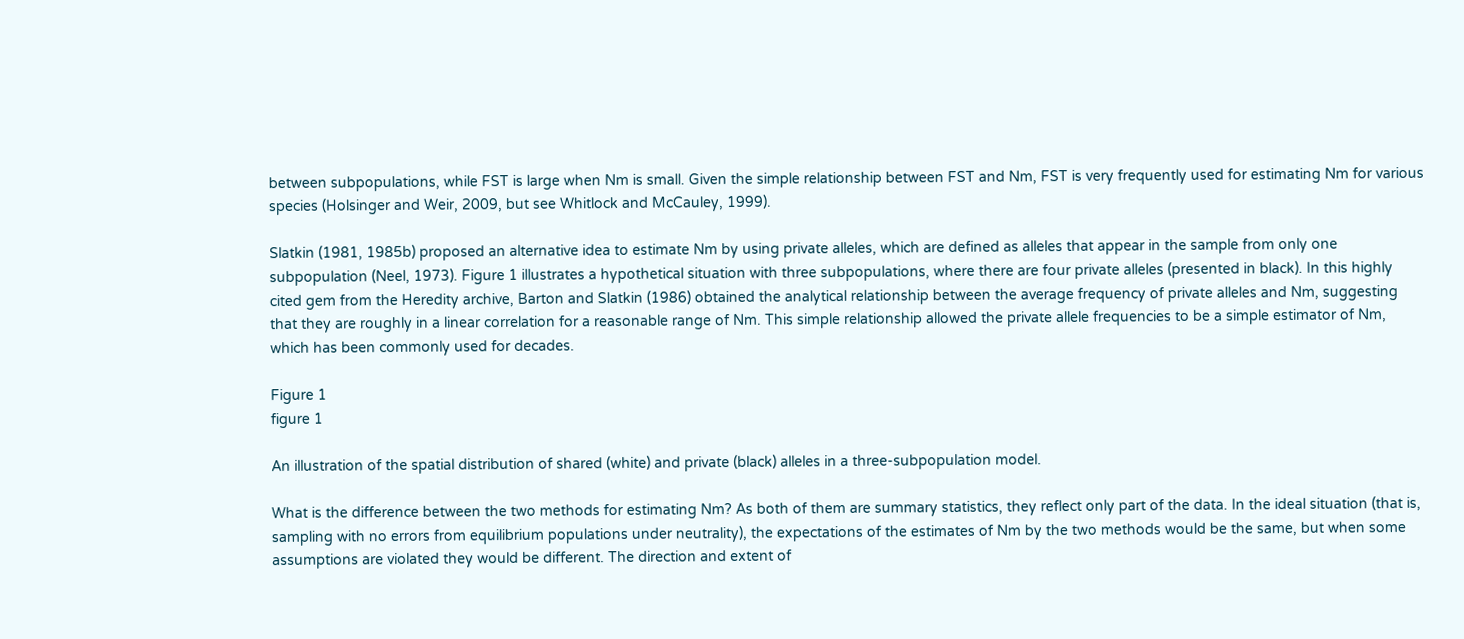between subpopulations, while FST is large when Nm is small. Given the simple relationship between FST and Nm, FST is very frequently used for estimating Nm for various species (Holsinger and Weir, 2009, but see Whitlock and McCauley, 1999).

Slatkin (1981, 1985b) proposed an alternative idea to estimate Nm by using private alleles, which are defined as alleles that appear in the sample from only one subpopulation (Neel, 1973). Figure 1 illustrates a hypothetical situation with three subpopulations, where there are four private alleles (presented in black). In this highly cited gem from the Heredity archive, Barton and Slatkin (1986) obtained the analytical relationship between the average frequency of private alleles and Nm, suggesting that they are roughly in a linear correlation for a reasonable range of Nm. This simple relationship allowed the private allele frequencies to be a simple estimator of Nm, which has been commonly used for decades.

Figure 1
figure 1

An illustration of the spatial distribution of shared (white) and private (black) alleles in a three-subpopulation model.

What is the difference between the two methods for estimating Nm? As both of them are summary statistics, they reflect only part of the data. In the ideal situation (that is, sampling with no errors from equilibrium populations under neutrality), the expectations of the estimates of Nm by the two methods would be the same, but when some assumptions are violated they would be different. The direction and extent of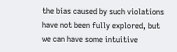the bias caused by such violations have not been fully explored, but we can have some intuitive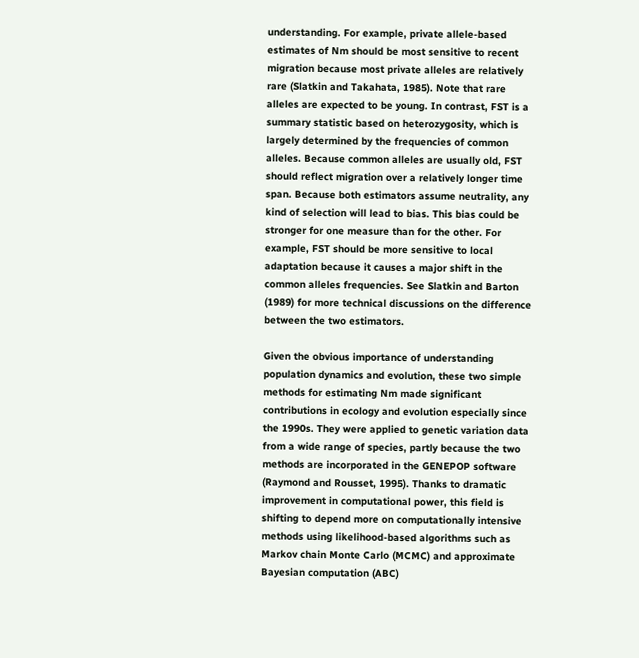understanding. For example, private allele-based estimates of Nm should be most sensitive to recent migration because most private alleles are relatively rare (Slatkin and Takahata, 1985). Note that rare alleles are expected to be young. In contrast, FST is a summary statistic based on heterozygosity, which is largely determined by the frequencies of common alleles. Because common alleles are usually old, FST should reflect migration over a relatively longer time span. Because both estimators assume neutrality, any kind of selection will lead to bias. This bias could be stronger for one measure than for the other. For example, FST should be more sensitive to local adaptation because it causes a major shift in the common alleles frequencies. See Slatkin and Barton (1989) for more technical discussions on the difference between the two estimators.

Given the obvious importance of understanding population dynamics and evolution, these two simple methods for estimating Nm made significant contributions in ecology and evolution especially since the 1990s. They were applied to genetic variation data from a wide range of species, partly because the two methods are incorporated in the GENEPOP software (Raymond and Rousset, 1995). Thanks to dramatic improvement in computational power, this field is shifting to depend more on computationally intensive methods using likelihood-based algorithms such as Markov chain Monte Carlo (MCMC) and approximate Bayesian computation (ABC)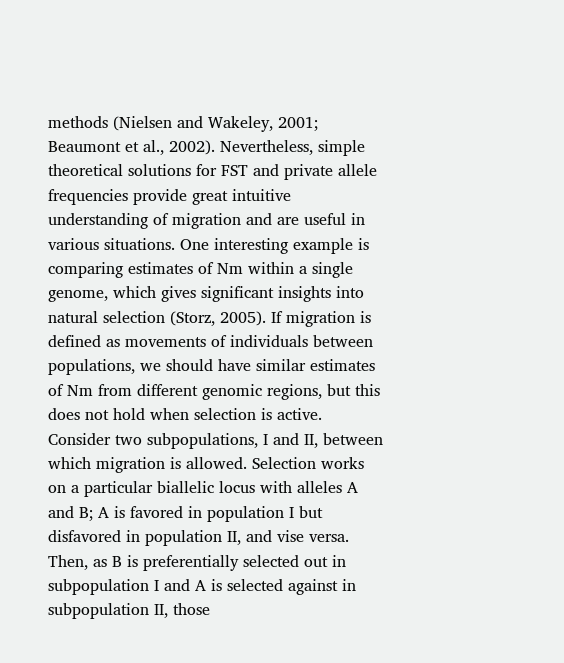methods (Nielsen and Wakeley, 2001; Beaumont et al., 2002). Nevertheless, simple theoretical solutions for FST and private allele frequencies provide great intuitive understanding of migration and are useful in various situations. One interesting example is comparing estimates of Nm within a single genome, which gives significant insights into natural selection (Storz, 2005). If migration is defined as movements of individuals between populations, we should have similar estimates of Nm from different genomic regions, but this does not hold when selection is active. Consider two subpopulations, I and II, between which migration is allowed. Selection works on a particular biallelic locus with alleles A and B; A is favored in population I but disfavored in population II, and vise versa. Then, as B is preferentially selected out in subpopulation I and A is selected against in subpopulation II, those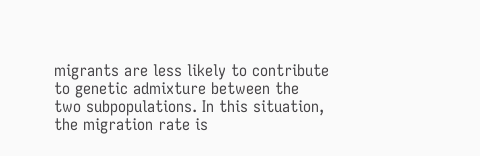migrants are less likely to contribute to genetic admixture between the two subpopulations. In this situation, the migration rate is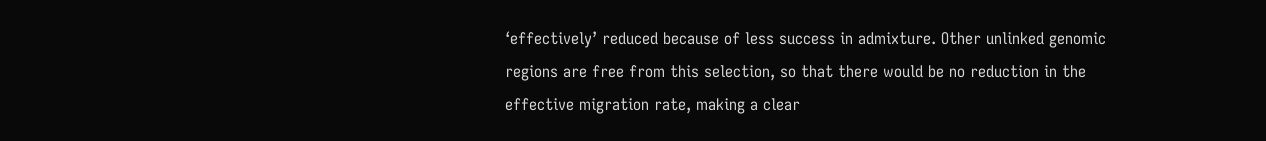‘effectively’ reduced because of less success in admixture. Other unlinked genomic regions are free from this selection, so that there would be no reduction in the effective migration rate, making a clear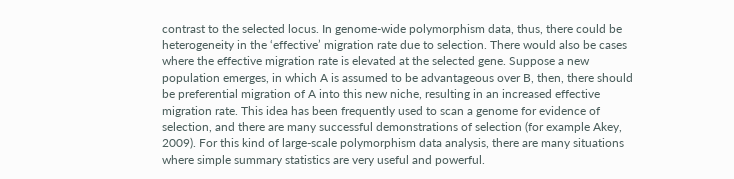contrast to the selected locus. In genome-wide polymorphism data, thus, there could be heterogeneity in the ‘effective’ migration rate due to selection. There would also be cases where the effective migration rate is elevated at the selected gene. Suppose a new population emerges, in which A is assumed to be advantageous over B, then, there should be preferential migration of A into this new niche, resulting in an increased effective migration rate. This idea has been frequently used to scan a genome for evidence of selection, and there are many successful demonstrations of selection (for example Akey, 2009). For this kind of large-scale polymorphism data analysis, there are many situations where simple summary statistics are very useful and powerful.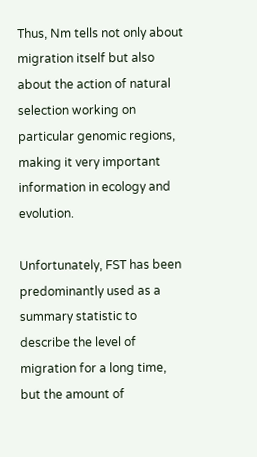Thus, Nm tells not only about migration itself but also about the action of natural selection working on particular genomic regions, making it very important information in ecology and evolution.

Unfortunately, FST has been predominantly used as a summary statistic to describe the level of migration for a long time, but the amount of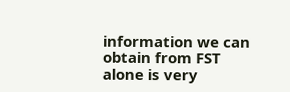information we can obtain from FST alone is very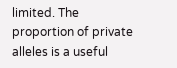limited. The proportion of private alleles is a useful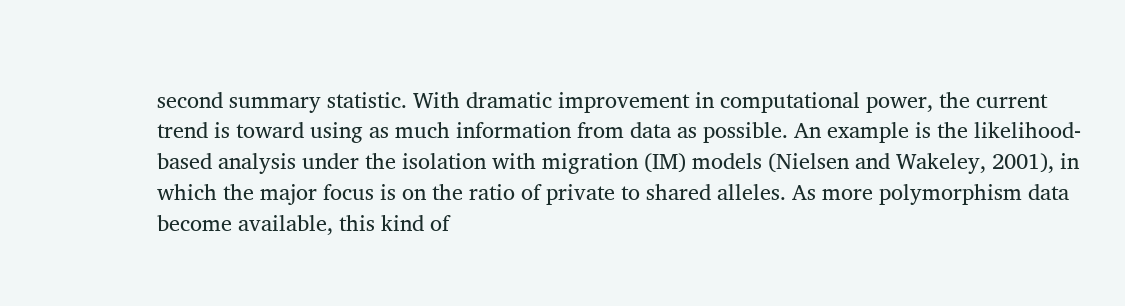second summary statistic. With dramatic improvement in computational power, the current trend is toward using as much information from data as possible. An example is the likelihood-based analysis under the isolation with migration (IM) models (Nielsen and Wakeley, 2001), in which the major focus is on the ratio of private to shared alleles. As more polymorphism data become available, this kind of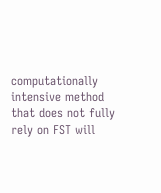computationally intensive method that does not fully rely on FST will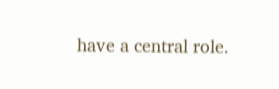have a central role.